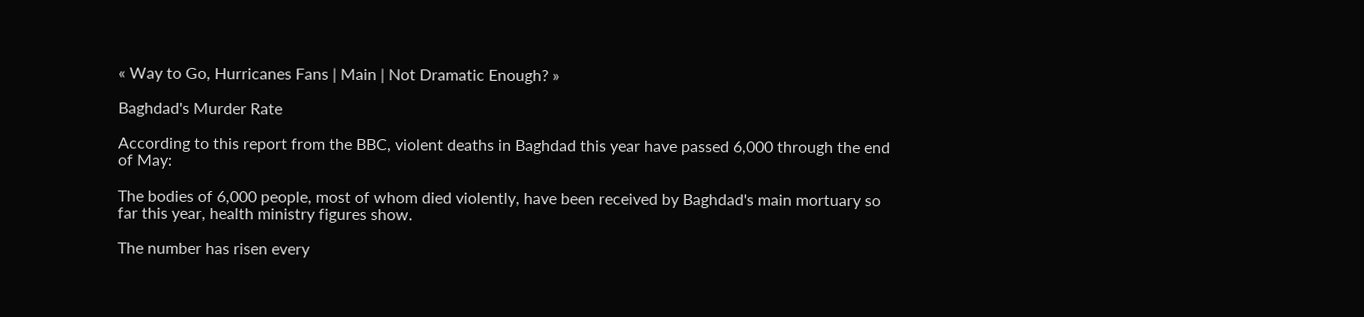« Way to Go, Hurricanes Fans | Main | Not Dramatic Enough? »

Baghdad's Murder Rate

According to this report from the BBC, violent deaths in Baghdad this year have passed 6,000 through the end of May:

The bodies of 6,000 people, most of whom died violently, have been received by Baghdad's main mortuary so far this year, health ministry figures show.

The number has risen every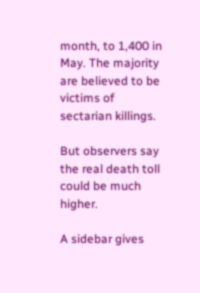month, to 1,400 in May. The majority are believed to be victims of sectarian killings.

But observers say the real death toll could be much higher.

A sidebar gives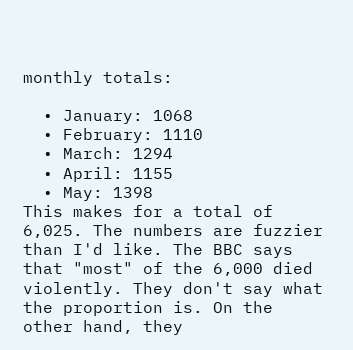monthly totals:

  • January: 1068
  • February: 1110
  • March: 1294
  • April: 1155
  • May: 1398
This makes for a total of 6,025. The numbers are fuzzier than I'd like. The BBC says that "most" of the 6,000 died violently. They don't say what the proportion is. On the other hand, they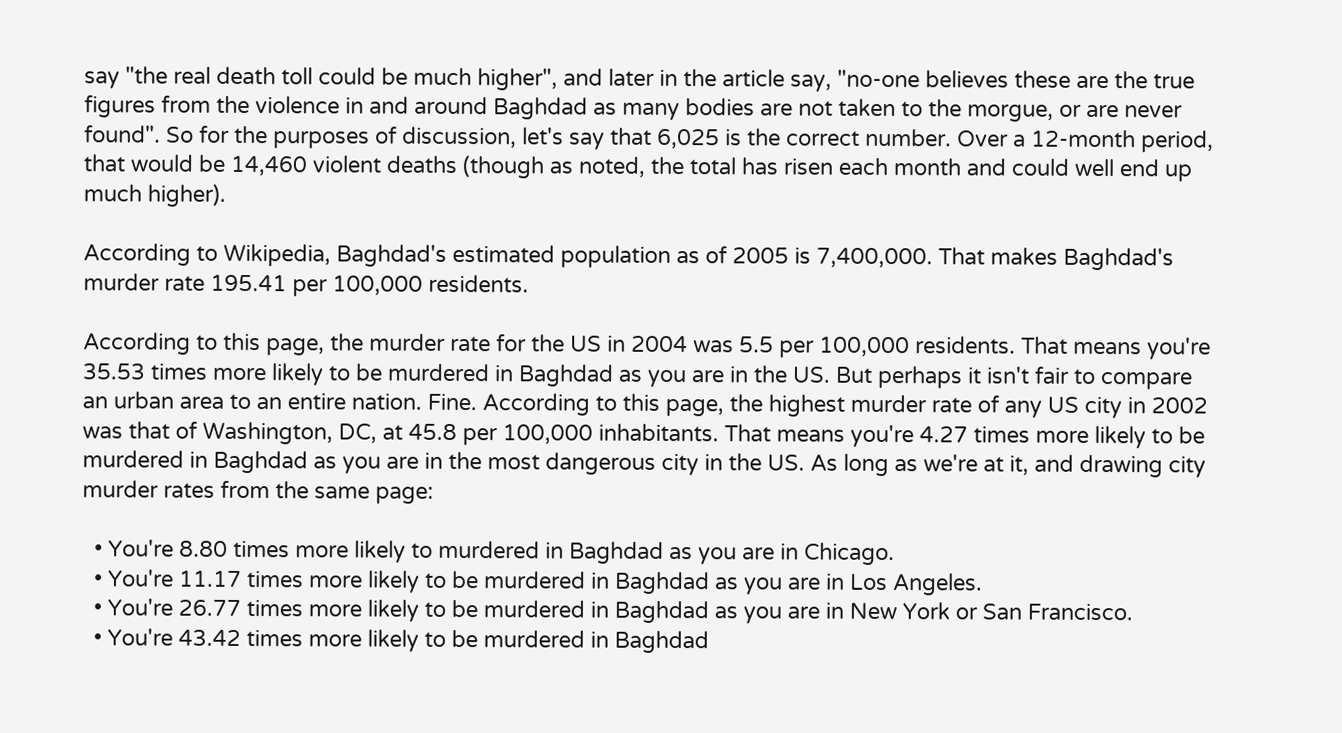say "the real death toll could be much higher", and later in the article say, "no-one believes these are the true figures from the violence in and around Baghdad as many bodies are not taken to the morgue, or are never found". So for the purposes of discussion, let's say that 6,025 is the correct number. Over a 12-month period, that would be 14,460 violent deaths (though as noted, the total has risen each month and could well end up much higher).

According to Wikipedia, Baghdad's estimated population as of 2005 is 7,400,000. That makes Baghdad's murder rate 195.41 per 100,000 residents.

According to this page, the murder rate for the US in 2004 was 5.5 per 100,000 residents. That means you're 35.53 times more likely to be murdered in Baghdad as you are in the US. But perhaps it isn't fair to compare an urban area to an entire nation. Fine. According to this page, the highest murder rate of any US city in 2002 was that of Washington, DC, at 45.8 per 100,000 inhabitants. That means you're 4.27 times more likely to be murdered in Baghdad as you are in the most dangerous city in the US. As long as we're at it, and drawing city murder rates from the same page:

  • You're 8.80 times more likely to murdered in Baghdad as you are in Chicago.
  • You're 11.17 times more likely to be murdered in Baghdad as you are in Los Angeles.
  • You're 26.77 times more likely to be murdered in Baghdad as you are in New York or San Francisco.
  • You're 43.42 times more likely to be murdered in Baghdad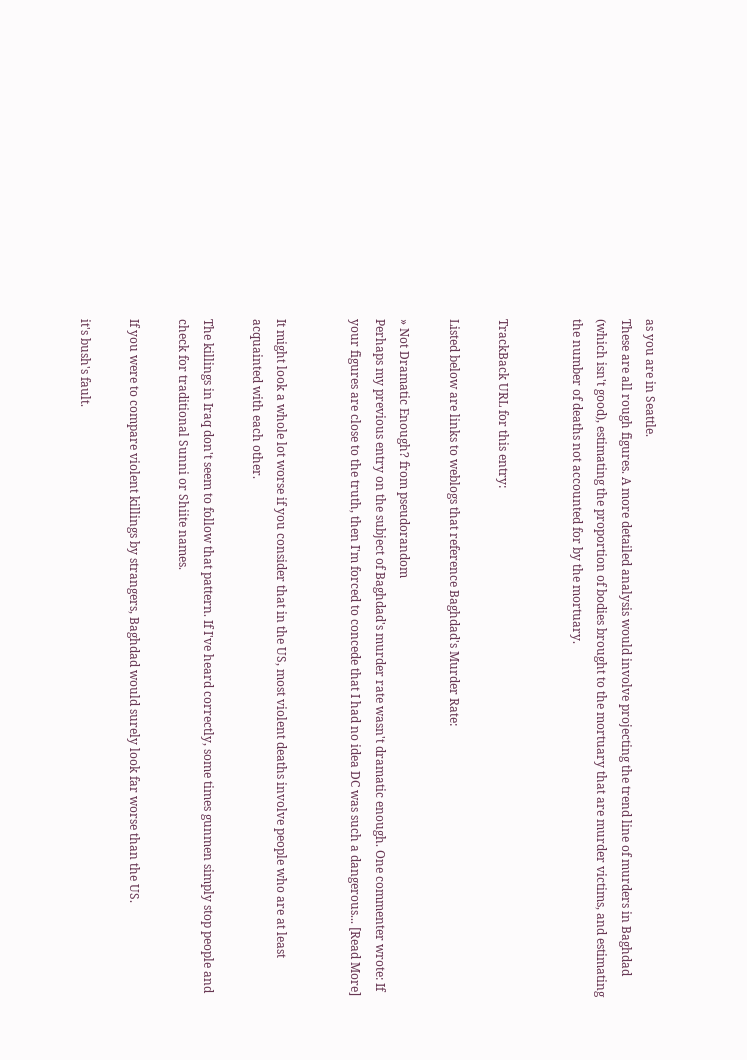as you are in Seattle.
These are all rough figures. A more detailed analysis would involve projecting the trend line of murders in Baghdad (which isn't good), estimating the proportion of bodies brought to the mortuary that are murder victims, and estimating the number of deaths not accounted for by the mortuary.


TrackBack URL for this entry:

Listed below are links to weblogs that reference Baghdad's Murder Rate:

» Not Dramatic Enough? from pseudorandom
Perhaps my previous entry on the subject of Baghdad's murder rate wasn't dramatic enough. One commenter wrote: If your figures are close to the truth, then I'm forced to concede that I had no idea DC was such a dangerous... [Read More]


It might look a whole lot worse if you consider that in the US, most violent deaths involve people who are at least acquainted with each other.

The killings in Iraq don't seem to follow that pattern. If I've heard correctly, some times gunmen simply stop people and check for traditional Sunni or Shiite names.

If you were to compare violent killings by strangers, Baghdad would surely look far worse than the US.

it's bush's fault.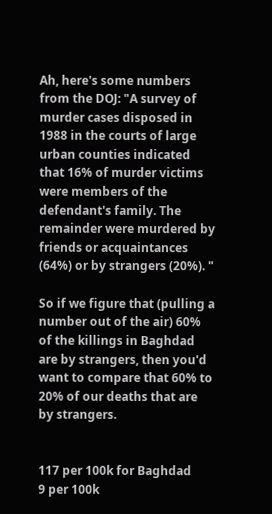Ah, here's some numbers from the DOJ: "A survey of murder cases disposed in 1988 in the courts of large urban counties indicated that 16% of murder victims were members of the defendant's family. The remainder were murdered by friends or acquaintances (64%) or by strangers (20%). "

So if we figure that (pulling a number out of the air) 60% of the killings in Baghdad are by strangers, then you'd want to compare that 60% to 20% of our deaths that are by strangers.


117 per 100k for Baghdad
9 per 100k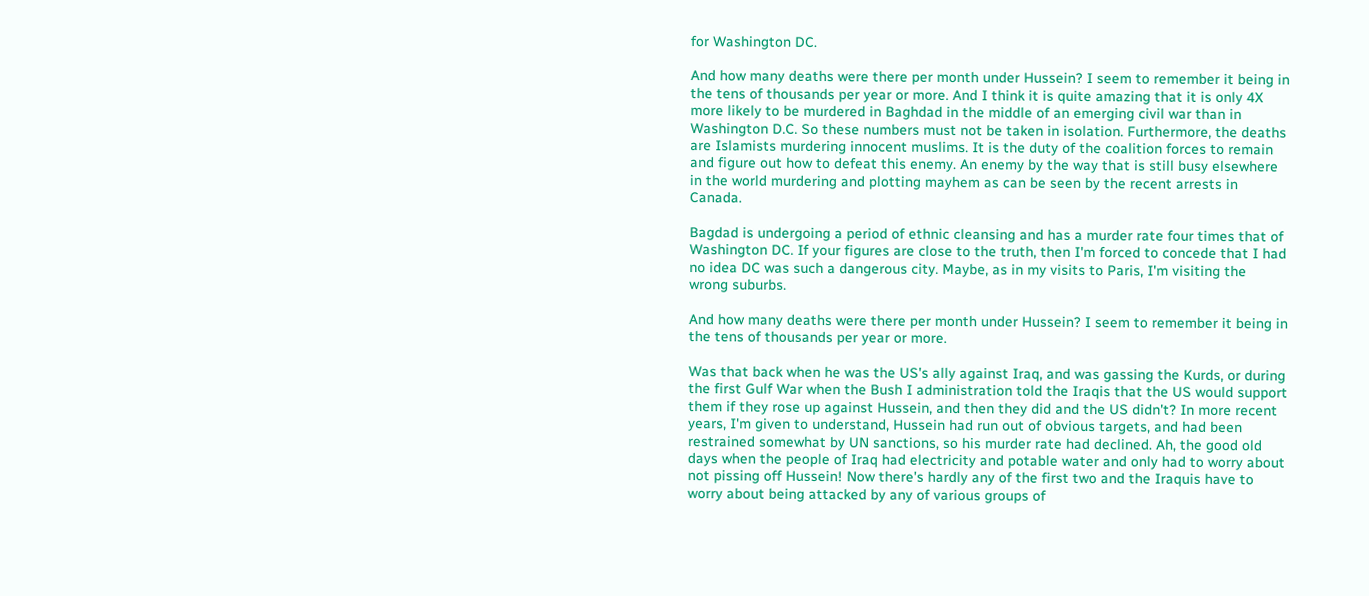for Washington DC.

And how many deaths were there per month under Hussein? I seem to remember it being in the tens of thousands per year or more. And I think it is quite amazing that it is only 4X more likely to be murdered in Baghdad in the middle of an emerging civil war than in Washington D.C. So these numbers must not be taken in isolation. Furthermore, the deaths are Islamists murdering innocent muslims. It is the duty of the coalition forces to remain and figure out how to defeat this enemy. An enemy by the way that is still busy elsewhere in the world murdering and plotting mayhem as can be seen by the recent arrests in Canada.

Bagdad is undergoing a period of ethnic cleansing and has a murder rate four times that of Washington DC. If your figures are close to the truth, then I'm forced to concede that I had no idea DC was such a dangerous city. Maybe, as in my visits to Paris, I'm visiting the wrong suburbs.

And how many deaths were there per month under Hussein? I seem to remember it being in the tens of thousands per year or more.

Was that back when he was the US's ally against Iraq, and was gassing the Kurds, or during the first Gulf War when the Bush I administration told the Iraqis that the US would support them if they rose up against Hussein, and then they did and the US didn't? In more recent years, I'm given to understand, Hussein had run out of obvious targets, and had been restrained somewhat by UN sanctions, so his murder rate had declined. Ah, the good old days when the people of Iraq had electricity and potable water and only had to worry about not pissing off Hussein! Now there's hardly any of the first two and the Iraquis have to worry about being attacked by any of various groups of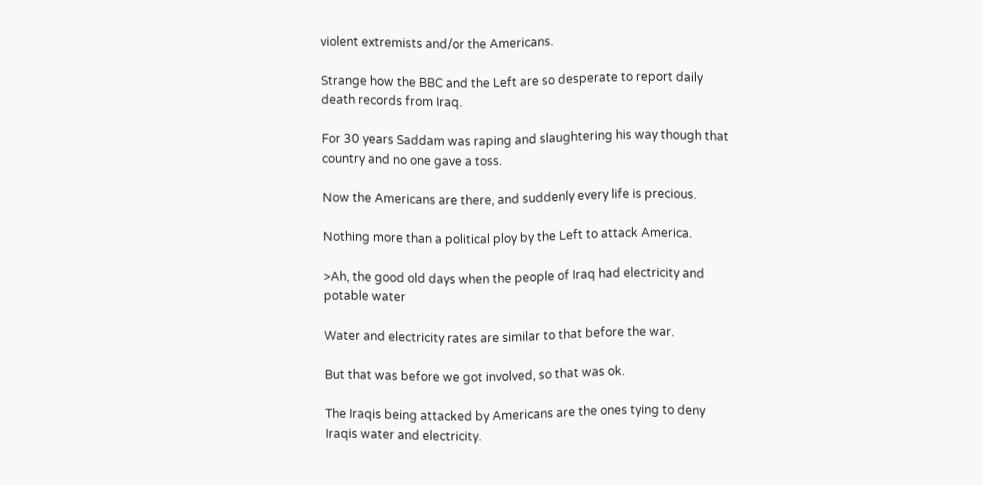violent extremists and/or the Americans.

Strange how the BBC and the Left are so desperate to report daily death records from Iraq.

For 30 years Saddam was raping and slaughtering his way though that country and no one gave a toss.

Now the Americans are there, and suddenly every life is precious.

Nothing more than a political ploy by the Left to attack America.

>Ah, the good old days when the people of Iraq had electricity and potable water

Water and electricity rates are similar to that before the war.

But that was before we got involved, so that was ok.

The Iraqis being attacked by Americans are the ones tying to deny Iraqis water and electricity.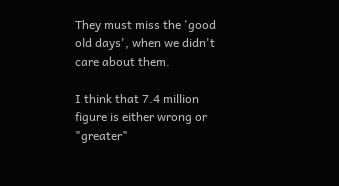They must miss the 'good old days', when we didn't care about them.

I think that 7.4 million figure is either wrong or "greater"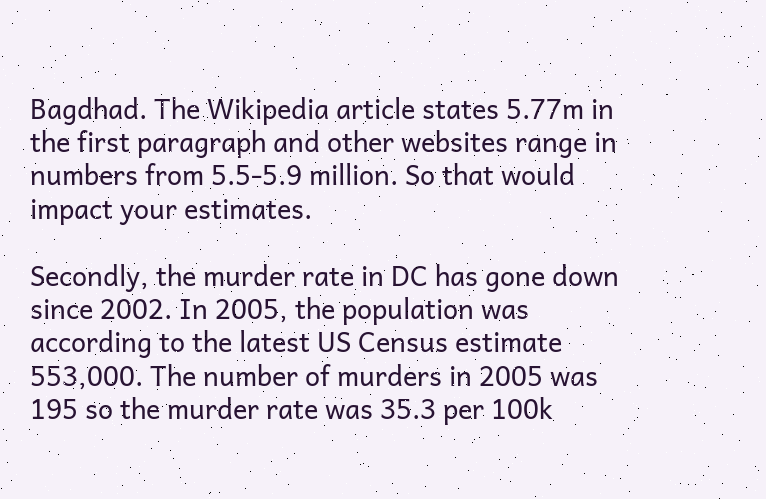Bagdhad. The Wikipedia article states 5.77m in the first paragraph and other websites range in numbers from 5.5-5.9 million. So that would impact your estimates.

Secondly, the murder rate in DC has gone down since 2002. In 2005, the population was according to the latest US Census estimate 553,000. The number of murders in 2005 was 195 so the murder rate was 35.3 per 100k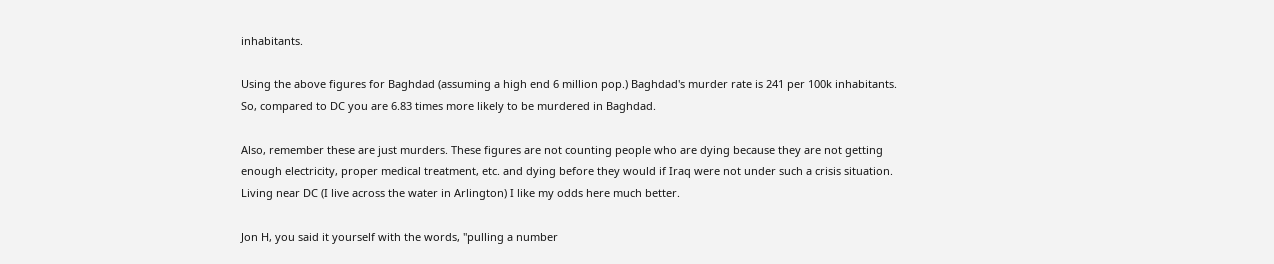inhabitants.

Using the above figures for Baghdad (assuming a high end 6 million pop.) Baghdad's murder rate is 241 per 100k inhabitants. So, compared to DC you are 6.83 times more likely to be murdered in Baghdad.

Also, remember these are just murders. These figures are not counting people who are dying because they are not getting enough electricity, proper medical treatment, etc. and dying before they would if Iraq were not under such a crisis situation. Living near DC (I live across the water in Arlington) I like my odds here much better.

Jon H, you said it yourself with the words, "pulling a number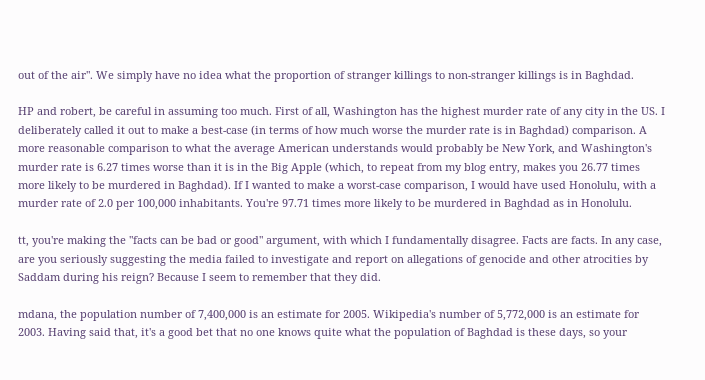out of the air". We simply have no idea what the proportion of stranger killings to non-stranger killings is in Baghdad.

HP and robert, be careful in assuming too much. First of all, Washington has the highest murder rate of any city in the US. I deliberately called it out to make a best-case (in terms of how much worse the murder rate is in Baghdad) comparison. A more reasonable comparison to what the average American understands would probably be New York, and Washington's murder rate is 6.27 times worse than it is in the Big Apple (which, to repeat from my blog entry, makes you 26.77 times more likely to be murdered in Baghdad). If I wanted to make a worst-case comparison, I would have used Honolulu, with a murder rate of 2.0 per 100,000 inhabitants. You're 97.71 times more likely to be murdered in Baghdad as in Honolulu.

tt, you're making the "facts can be bad or good" argument, with which I fundamentally disagree. Facts are facts. In any case, are you seriously suggesting the media failed to investigate and report on allegations of genocide and other atrocities by Saddam during his reign? Because I seem to remember that they did.

mdana, the population number of 7,400,000 is an estimate for 2005. Wikipedia's number of 5,772,000 is an estimate for 2003. Having said that, it's a good bet that no one knows quite what the population of Baghdad is these days, so your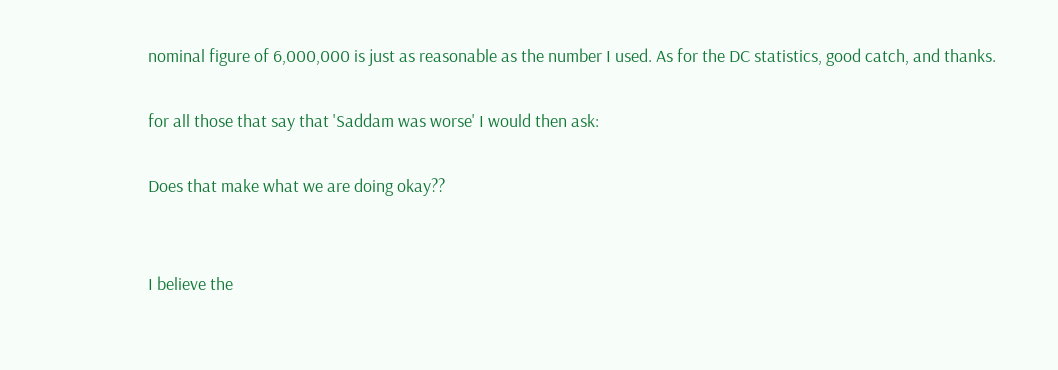nominal figure of 6,000,000 is just as reasonable as the number I used. As for the DC statistics, good catch, and thanks.

for all those that say that 'Saddam was worse' I would then ask:

Does that make what we are doing okay??


I believe the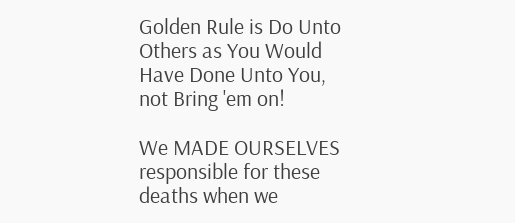Golden Rule is Do Unto Others as You Would Have Done Unto You, not Bring 'em on!

We MADE OURSELVES responsible for these deaths when we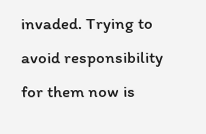invaded. Trying to avoid responsibility for them now is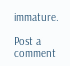immature.

Post a comment